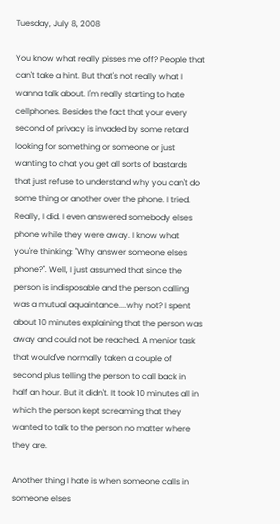Tuesday, July 8, 2008

You know what really pisses me off? People that can't take a hint. But that's not really what I wanna talk about. I'm really starting to hate cellphones. Besides the fact that your every second of privacy is invaded by some retard looking for something or someone or just wanting to chat you get all sorts of bastards that just refuse to understand why you can't do some thing or another over the phone. I tried. Really, I did. I even answered somebody elses phone while they were away. I know what you're thinking: "Why answer someone elses phone?". Well, I just assumed that since the person is indisposable and the person calling was a mutual aquaintance....why not? I spent about 10 minutes explaining that the person was away and could not be reached. A menior task that would've normally taken a couple of second plus telling the person to call back in half an hour. But it didn't. It took 10 minutes all in which the person kept screaming that they wanted to talk to the person no matter where they are.

Another thing I hate is when someone calls in someone elses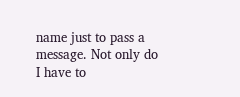name just to pass a message. Not only do I have to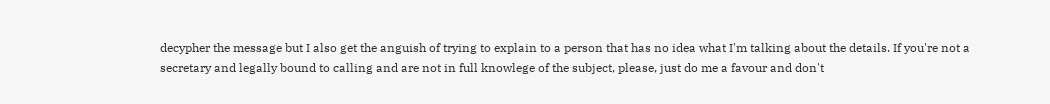decypher the message but I also get the anguish of trying to explain to a person that has no idea what I'm talking about the details. If you're not a secretary and legally bound to calling and are not in full knowlege of the subject, please, just do me a favour and don't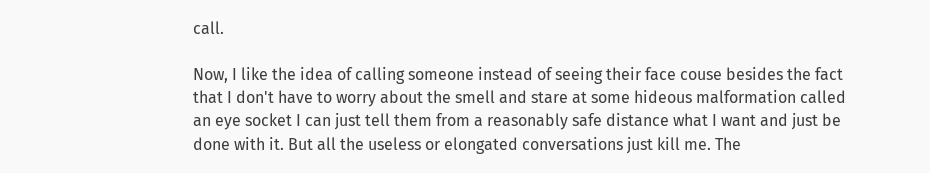call.

Now, I like the idea of calling someone instead of seeing their face couse besides the fact that I don't have to worry about the smell and stare at some hideous malformation called an eye socket I can just tell them from a reasonably safe distance what I want and just be done with it. But all the useless or elongated conversations just kill me. The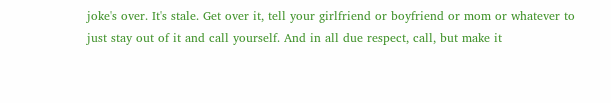joke's over. It's stale. Get over it, tell your girlfriend or boyfriend or mom or whatever to just stay out of it and call yourself. And in all due respect, call, but make it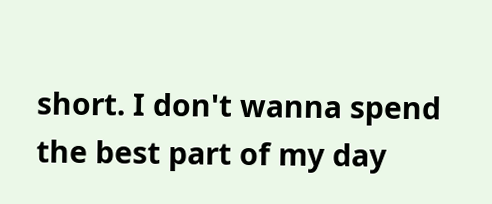short. I don't wanna spend the best part of my day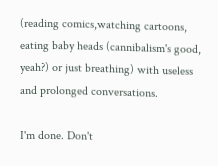(reading comics,watching cartoons, eating baby heads (cannibalism's good, yeah?) or just breathing) with useless and prolonged conversations.

I'm done. Don't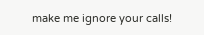make me ignore your calls!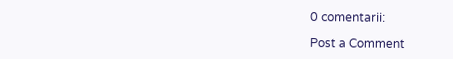0 comentarii:

Post a Comment